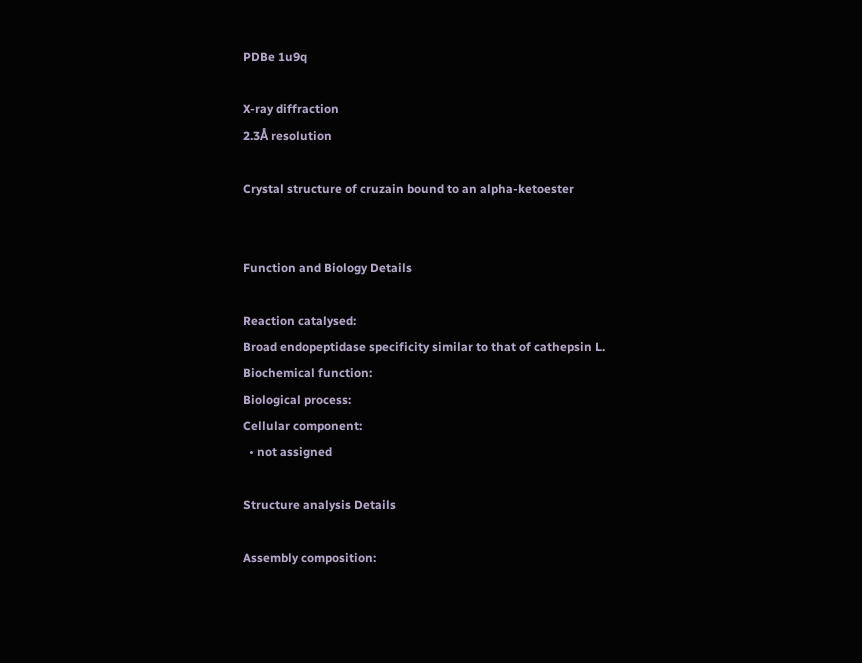PDBe 1u9q

X-ray diffraction
2.3Å resolution

Crystal structure of cruzain bound to an alpha-ketoester


Function and Biology Details

Reaction catalysed:
Broad endopeptidase specificity similar to that of cathepsin L.
Biochemical function:
Biological process:
Cellular component:
  • not assigned

Structure analysis Details

Assembly composition: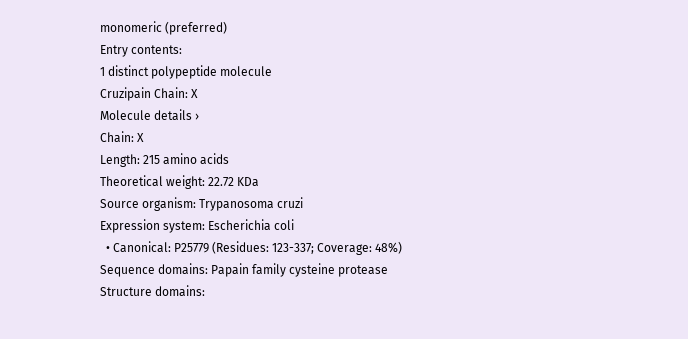monomeric (preferred)
Entry contents:
1 distinct polypeptide molecule
Cruzipain Chain: X
Molecule details ›
Chain: X
Length: 215 amino acids
Theoretical weight: 22.72 KDa
Source organism: Trypanosoma cruzi
Expression system: Escherichia coli
  • Canonical: P25779 (Residues: 123-337; Coverage: 48%)
Sequence domains: Papain family cysteine protease
Structure domains: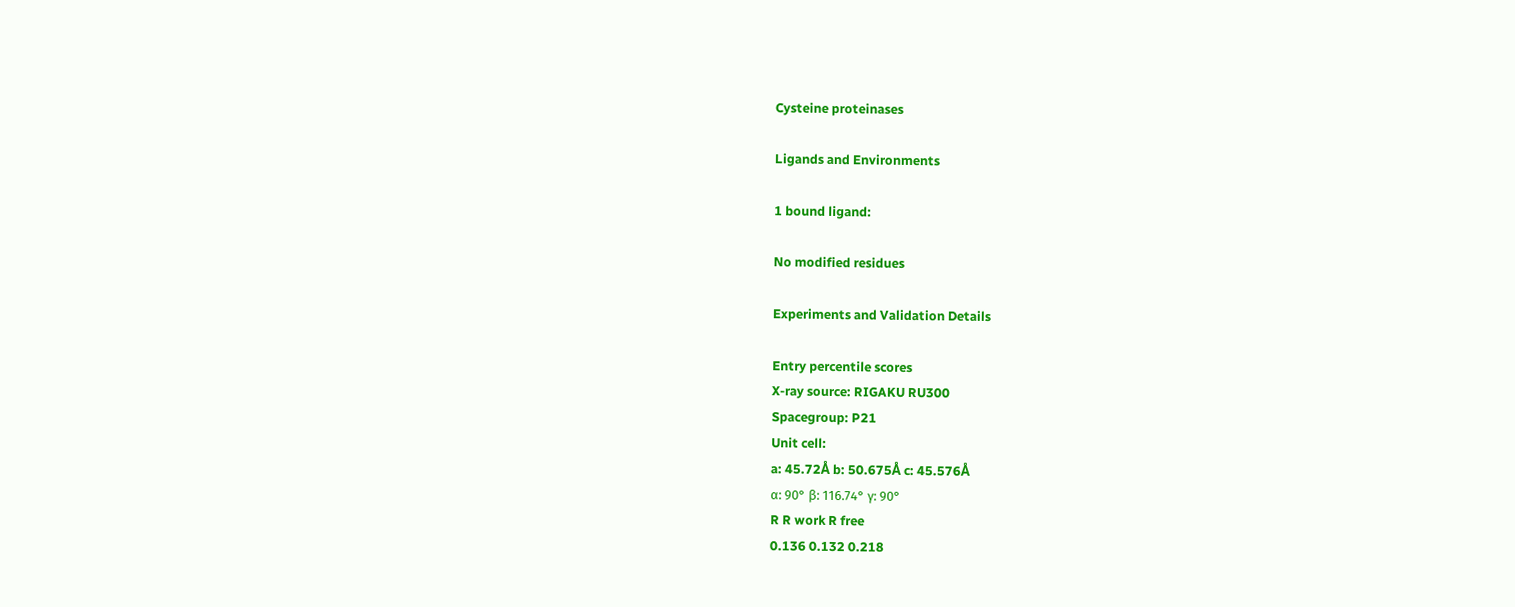Cysteine proteinases

Ligands and Environments

1 bound ligand:

No modified residues

Experiments and Validation Details

Entry percentile scores
X-ray source: RIGAKU RU300
Spacegroup: P21
Unit cell:
a: 45.72Å b: 50.675Å c: 45.576Å
α: 90° β: 116.74° γ: 90°
R R work R free
0.136 0.132 0.218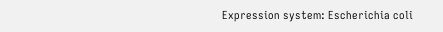Expression system: Escherichia coli